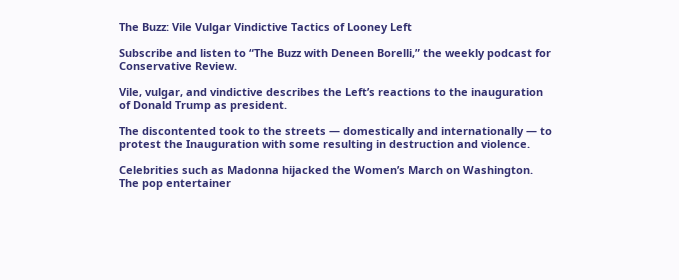The Buzz: Vile Vulgar Vindictive Tactics of Looney Left

Subscribe and listen to “The Buzz with Deneen Borelli,” the weekly podcast for Conservative Review.

Vile, vulgar, and vindictive describes the Left’s reactions to the inauguration of Donald Trump as president.

The discontented took to the streets — domestically and internationally — to protest the Inauguration with some resulting in destruction and violence.

Celebrities such as Madonna hijacked the Women’s March on Washington. The pop entertainer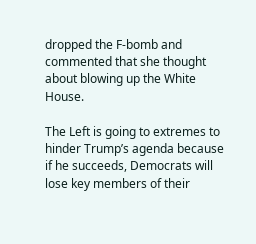dropped the F-bomb and commented that she thought about blowing up the White House.

The Left is going to extremes to hinder Trump’s agenda because if he succeeds, Democrats will lose key members of their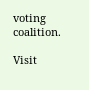voting coalition.

Visit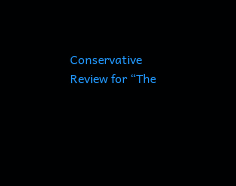Conservative Review for “The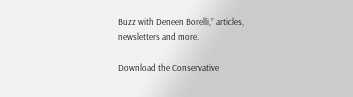Buzz with Deneen Borelli,” articles, newsletters and more.

Download the Conservative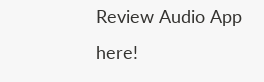Review Audio App here!